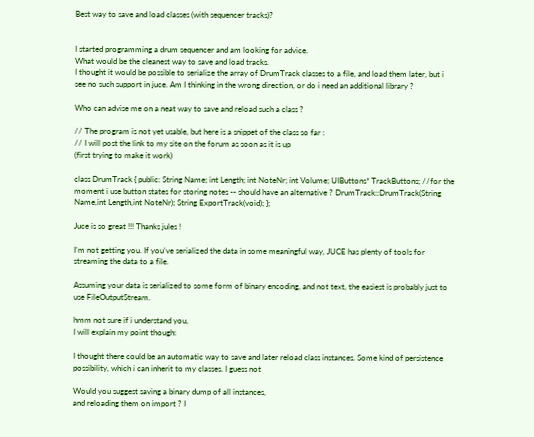Best way to save and load classes (with sequencer tracks)?


I started programming a drum sequencer and am looking for advice.
What would be the cleanest way to save and load tracks.
I thought it would be possible to serialize the array of DrumTrack classes to a file, and load them later, but i see no such support in juce. Am I thinking in the wrong direction, or do i need an additional library ?

Who can advise me on a neat way to save and reload such a class ?

// The program is not yet usable, but here is a snippet of the class so far :
// I will post the link to my site on the forum as soon as it is up
(first trying to make it work)

class DrumTrack { public: String Name; int Length; int NoteNr; int Volume; UIButtons* TrackButtons; //for the moment i use button states for storing notes -- should have an alternative ? DrumTrack::DrumTrack(String Name,int Length,int NoteNr); String ExportTrack(void); };

Juce is so great !!! Thanks jules !

I’m not getting you. If you’ve serialized the data in some meaningful way, JUCE has plenty of tools for streaming the data to a file.

Assuming your data is serialized to some form of binary encoding, and not text, the easiest is probably just to use FileOutputStream.

hmm not sure if i understand you,
I will explain my point though:

I thought there could be an automatic way to save and later reload class instances. Some kind of persistence possibility, which i can inherit to my classes. I guess not

Would you suggest saving a binary dump of all instances,
and reloading them on import ? I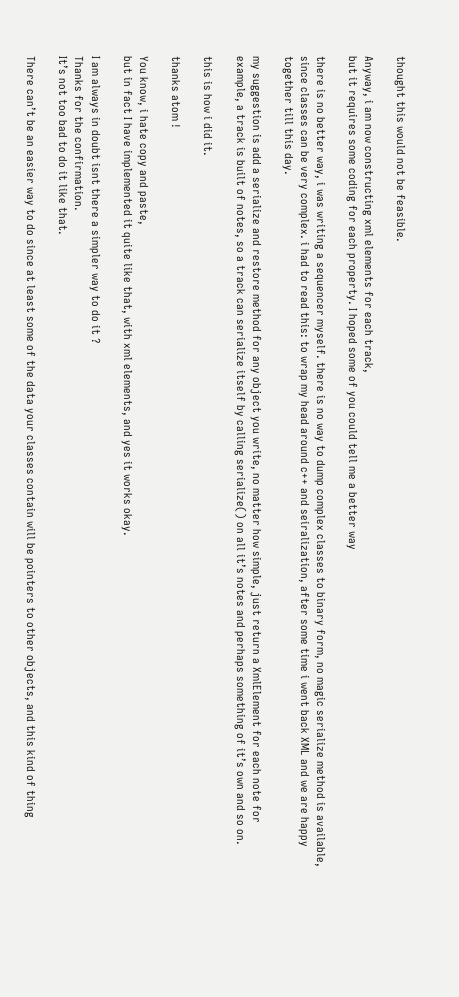thought this would not be feasible.

Anyway, i am now constructing xml elements for each track,
but it requires some coding for each property. I hoped some of you could tell me a better way

there is no better way, i was writing a sequencer myself. there is no way to dump complex classes to binary form, no magic serialize method is available, since classes can be very complex. i had to read this: to wrap my head around c++ and seiralization, after some time i went back XML and we are happy together till this day.

my suggestion is add a serialize and restore method for any object you write, no matter how simple, just return a XmlElement for each note for example, a track is built of notes, so a track can serialize itself by calling serialize() on all it’s notes and perhaps something of it’s own and so on.

this is how i did it.

thanks atom !

You know, i hate copy and paste,
but in fact I have implemented it quite like that, with xml elements, and yes it works okay.

I am always in doubt isnt there a simpler way to do it ?
Thanks for the confirmation.
It’s not too bad to do it like that.

There can’t be an easier way to do since at least some of the data your classes contain will be pointers to other objects, and this kind of thing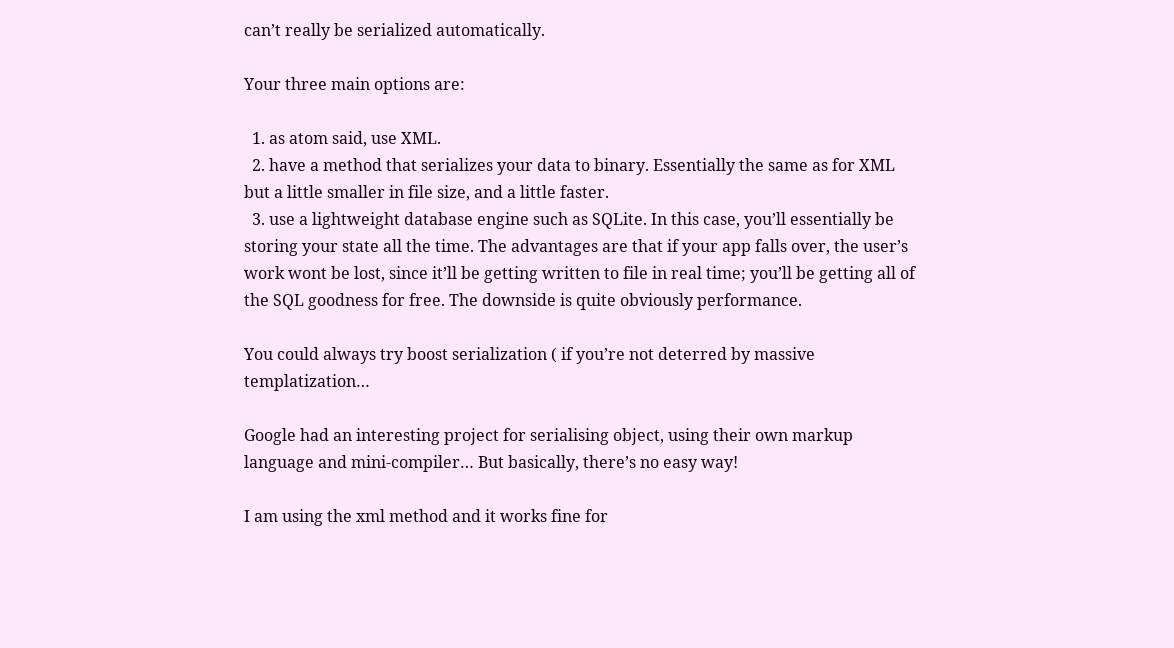can’t really be serialized automatically.

Your three main options are:

  1. as atom said, use XML.
  2. have a method that serializes your data to binary. Essentially the same as for XML but a little smaller in file size, and a little faster.
  3. use a lightweight database engine such as SQLite. In this case, you’ll essentially be storing your state all the time. The advantages are that if your app falls over, the user’s work wont be lost, since it’ll be getting written to file in real time; you’ll be getting all of the SQL goodness for free. The downside is quite obviously performance.

You could always try boost serialization ( if you’re not deterred by massive templatization…

Google had an interesting project for serialising object, using their own markup language and mini-compiler… But basically, there’s no easy way!

I am using the xml method and it works fine for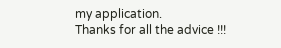my application.
Thanks for all the advice !!!